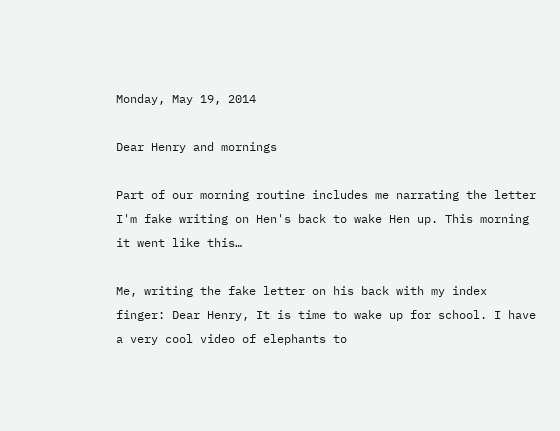Monday, May 19, 2014

Dear Henry and mornings

Part of our morning routine includes me narrating the letter I'm fake writing on Hen's back to wake Hen up. This morning it went like this…

Me, writing the fake letter on his back with my index finger: Dear Henry, It is time to wake up for school. I have a very cool video of elephants to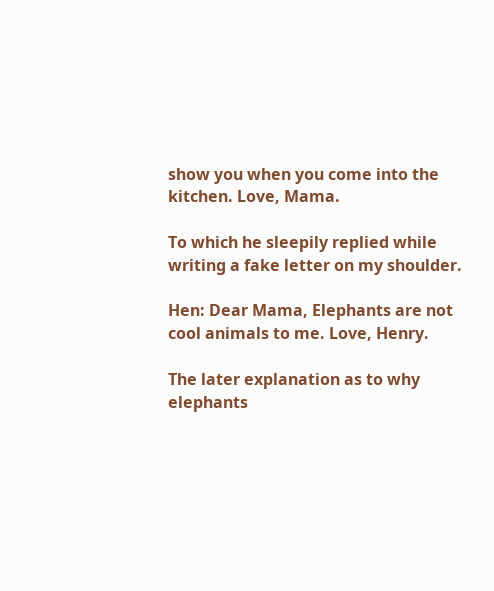show you when you come into the kitchen. Love, Mama.

To which he sleepily replied while writing a fake letter on my shoulder.

Hen: Dear Mama, Elephants are not cool animals to me. Love, Henry.

The later explanation as to why elephants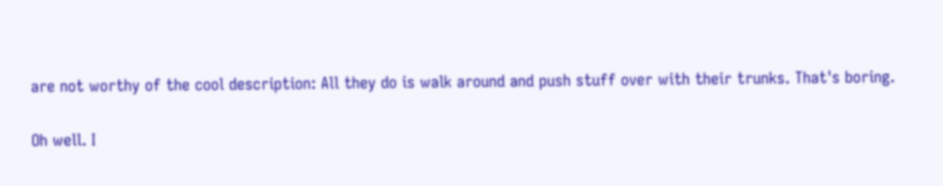are not worthy of the cool description: All they do is walk around and push stuff over with their trunks. That's boring.

Oh well. I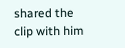shared the clip with him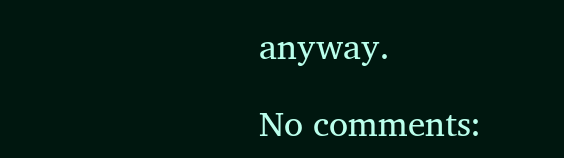anyway.

No comments: